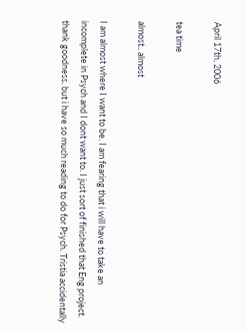April 17th, 2006

tea time

almost.. almost

I am almost where I want to be. I am fearing that i will have to take an incomplete in Psych and I dont want to. I just sort of finished that Eng project. thank goodness. but i have so much reading to do for Psych. Tristia accidentally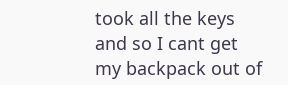took all the keys and so I cant get my backpack out of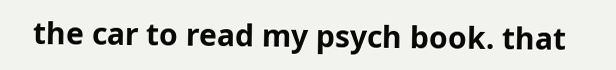the car to read my psych book. that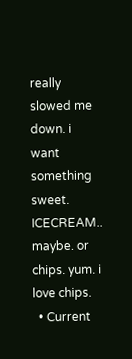really slowed me down. i want something sweet. ICECREAM.. maybe. or chips. yum. i love chips.
  • Current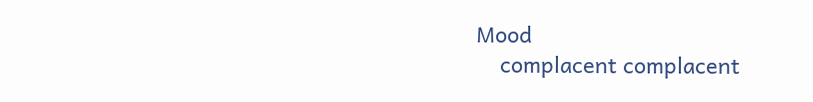Mood
    complacent complacent